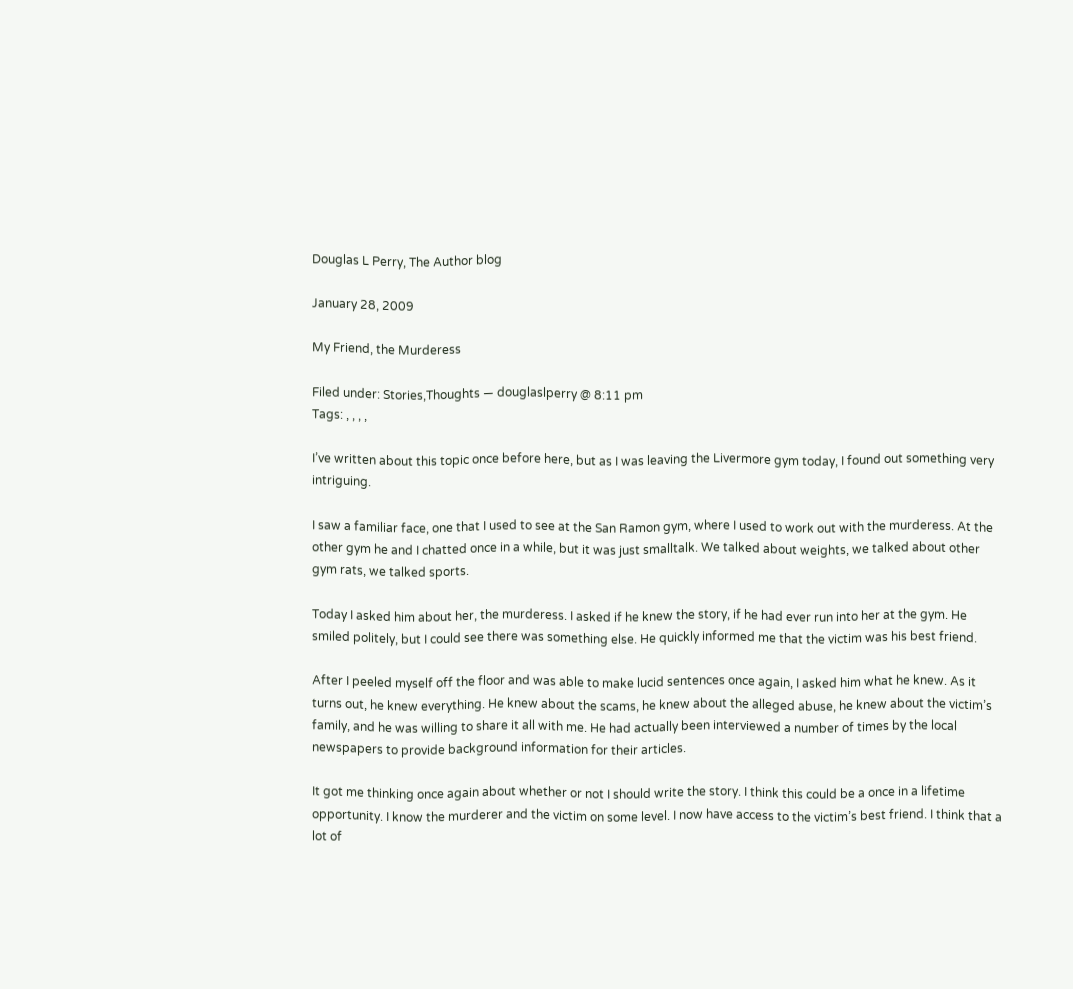Douglas L Perry, The Author blog

January 28, 2009

My Friend, the Murderess

Filed under: Stories,Thoughts — douglaslperry @ 8:11 pm
Tags: , , , ,

I’ve written about this topic once before here, but as I was leaving the Livermore gym today, I found out something very intriguing.

I saw a familiar face, one that I used to see at the San Ramon gym, where I used to work out with the murderess. At the other gym he and I chatted once in a while, but it was just smalltalk. We talked about weights, we talked about other gym rats, we talked sports.

Today I asked him about her, the murderess. I asked if he knew the story, if he had ever run into her at the gym. He smiled politely, but I could see there was something else. He quickly informed me that the victim was his best friend.

After I peeled myself off the floor and was able to make lucid sentences once again, I asked him what he knew. As it turns out, he knew everything. He knew about the scams, he knew about the alleged abuse, he knew about the victim’s family, and he was willing to share it all with me. He had actually been interviewed a number of times by the local newspapers to provide background information for their articles.

It got me thinking once again about whether or not I should write the story. I think this could be a once in a lifetime opportunity. I know the murderer and the victim on some level. I now have access to the victim’s best friend. I think that a lot of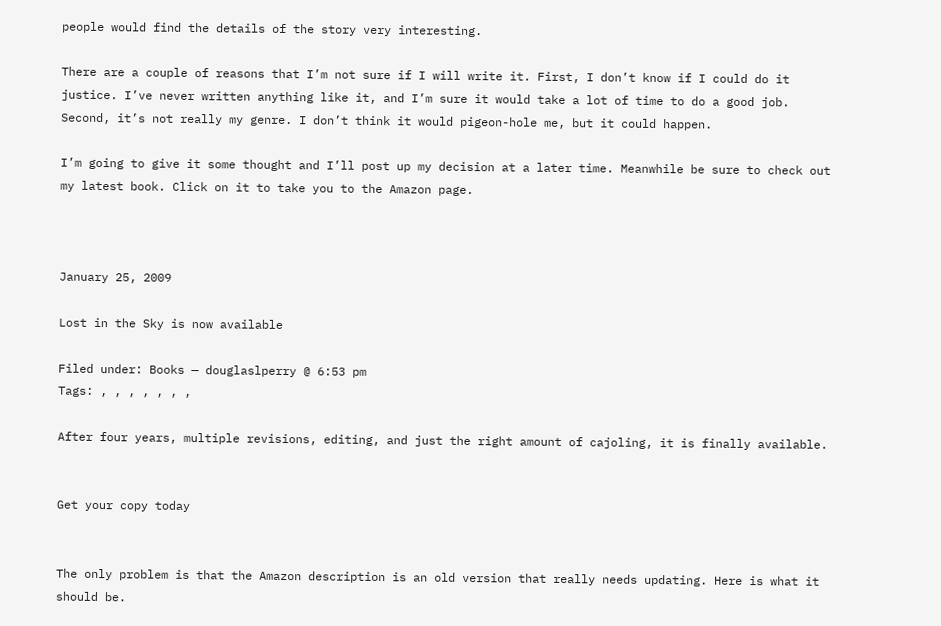people would find the details of the story very interesting.

There are a couple of reasons that I’m not sure if I will write it. First, I don’t know if I could do it justice. I’ve never written anything like it, and I’m sure it would take a lot of time to do a good job. Second, it’s not really my genre. I don’t think it would pigeon-hole me, but it could happen.

I’m going to give it some thought and I’ll post up my decision at a later time. Meanwhile be sure to check out my latest book. Click on it to take you to the Amazon page.



January 25, 2009

Lost in the Sky is now available

Filed under: Books — douglaslperry @ 6:53 pm
Tags: , , , , , , ,

After four years, multiple revisions, editing, and just the right amount of cajoling, it is finally available.


Get your copy today


The only problem is that the Amazon description is an old version that really needs updating. Here is what it should be.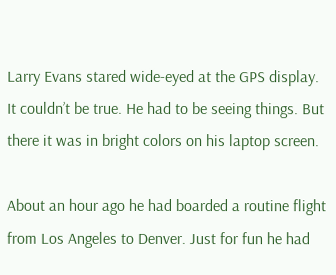Larry Evans stared wide-eyed at the GPS display. It couldn’t be true. He had to be seeing things. But there it was in bright colors on his laptop screen.

About an hour ago he had boarded a routine flight from Los Angeles to Denver. Just for fun he had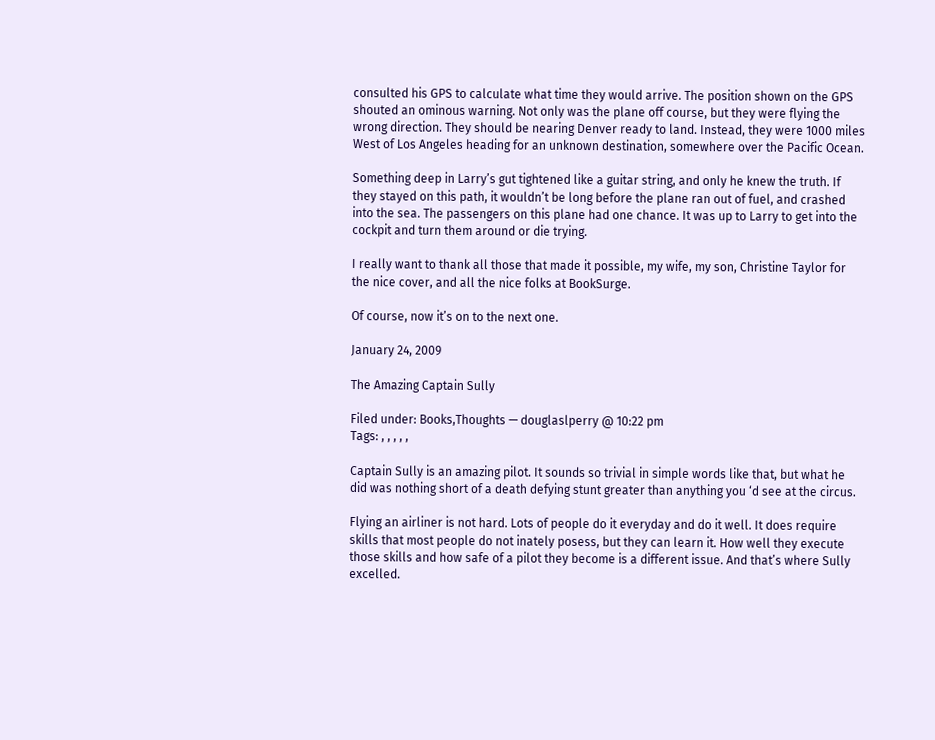consulted his GPS to calculate what time they would arrive. The position shown on the GPS shouted an ominous warning. Not only was the plane off course, but they were flying the wrong direction. They should be nearing Denver ready to land. Instead, they were 1000 miles West of Los Angeles heading for an unknown destination, somewhere over the Pacific Ocean.

Something deep in Larry’s gut tightened like a guitar string, and only he knew the truth. If they stayed on this path, it wouldn’t be long before the plane ran out of fuel, and crashed into the sea. The passengers on this plane had one chance. It was up to Larry to get into the cockpit and turn them around or die trying.

I really want to thank all those that made it possible, my wife, my son, Christine Taylor for the nice cover, and all the nice folks at BookSurge.

Of course, now it’s on to the next one.

January 24, 2009

The Amazing Captain Sully

Filed under: Books,Thoughts — douglaslperry @ 10:22 pm
Tags: , , , , ,

Captain Sully is an amazing pilot. It sounds so trivial in simple words like that, but what he did was nothing short of a death defying stunt greater than anything you ‘d see at the circus.

Flying an airliner is not hard. Lots of people do it everyday and do it well. It does require skills that most people do not inately posess, but they can learn it. How well they execute those skills and how safe of a pilot they become is a different issue. And that’s where Sully excelled.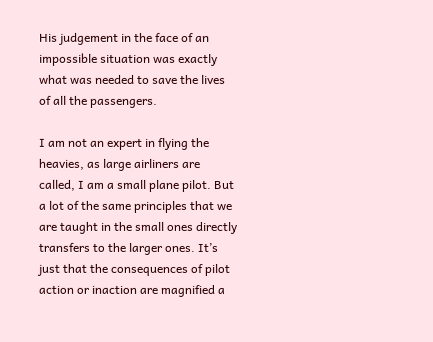His judgement in the face of an impossible situation was exactly what was needed to save the lives of all the passengers.

I am not an expert in flying the heavies, as large airliners are called, I am a small plane pilot. But a lot of the same principles that we are taught in the small ones directly transfers to the larger ones. It’s just that the consequences of pilot action or inaction are magnified a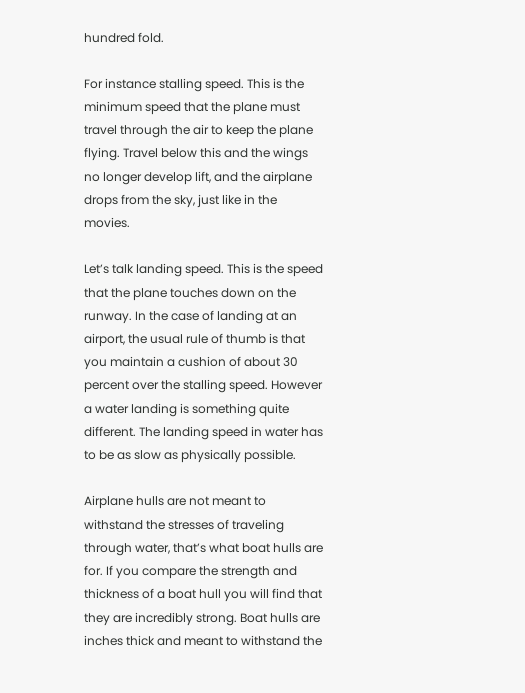hundred fold.

For instance stalling speed. This is the minimum speed that the plane must travel through the air to keep the plane flying. Travel below this and the wings no longer develop lift, and the airplane drops from the sky, just like in the movies.

Let’s talk landing speed. This is the speed that the plane touches down on the runway. In the case of landing at an airport, the usual rule of thumb is that you maintain a cushion of about 30 percent over the stalling speed. However a water landing is something quite different. The landing speed in water has to be as slow as physically possible.

Airplane hulls are not meant to withstand the stresses of traveling through water, that’s what boat hulls are for. If you compare the strength and thickness of a boat hull you will find that they are incredibly strong. Boat hulls are inches thick and meant to withstand the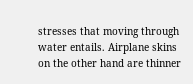stresses that moving through water entails. Airplane skins on the other hand are thinner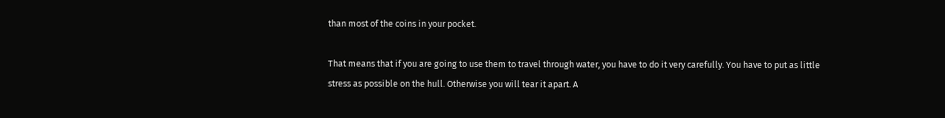than most of the coins in your pocket.

That means that if you are going to use them to travel through water, you have to do it very carefully. You have to put as little stress as possible on the hull. Otherwise you will tear it apart. A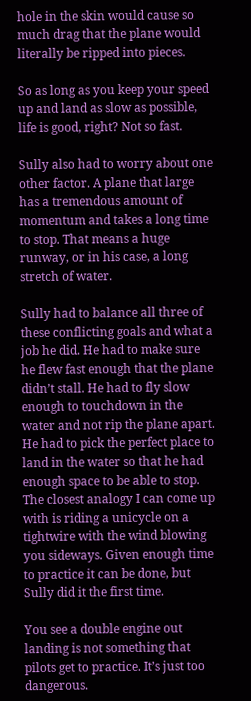hole in the skin would cause so much drag that the plane would literally be ripped into pieces.

So as long as you keep your speed up and land as slow as possible, life is good, right? Not so fast.

Sully also had to worry about one other factor. A plane that large has a tremendous amount of momentum and takes a long time to stop. That means a huge runway, or in his case, a long stretch of water.

Sully had to balance all three of these conflicting goals and what a job he did. He had to make sure he flew fast enough that the plane didn’t stall. He had to fly slow enough to touchdown in the water and not rip the plane apart. He had to pick the perfect place to land in the water so that he had enough space to be able to stop. The closest analogy I can come up with is riding a unicycle on a tightwire with the wind blowing you sideways. Given enough time to practice it can be done, but Sully did it the first time.

You see a double engine out landing is not something that pilots get to practice. It’s just too dangerous.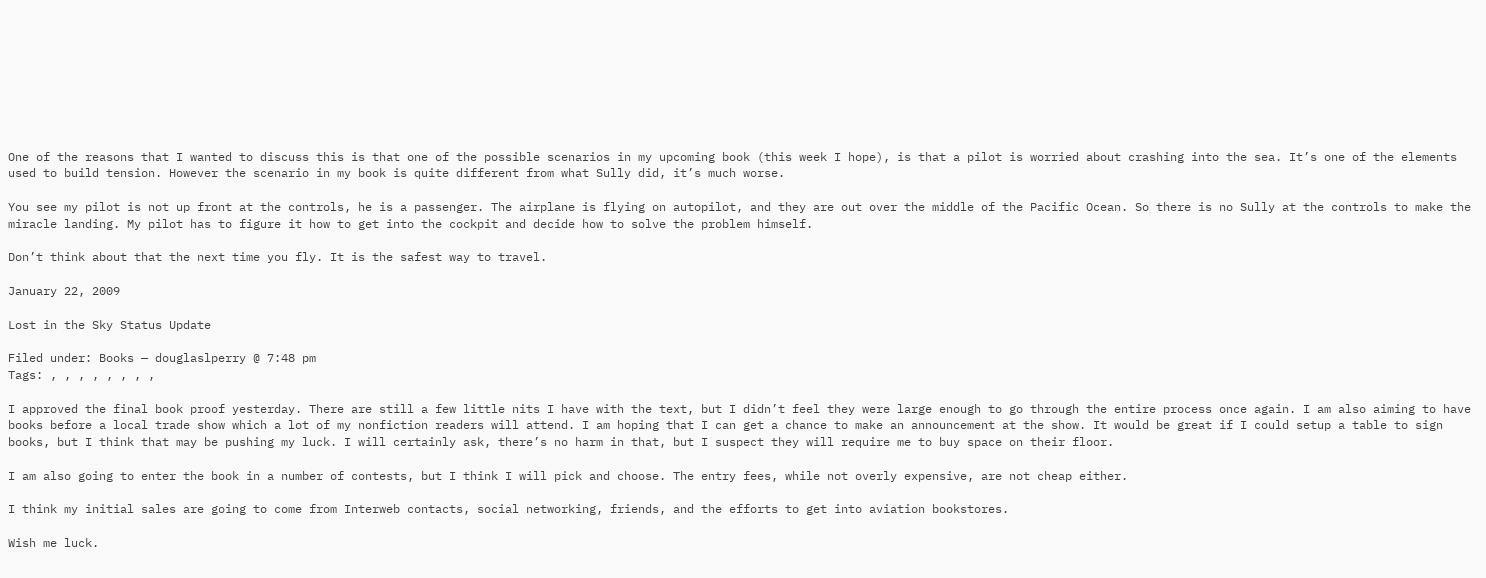One of the reasons that I wanted to discuss this is that one of the possible scenarios in my upcoming book (this week I hope), is that a pilot is worried about crashing into the sea. It’s one of the elements used to build tension. However the scenario in my book is quite different from what Sully did, it’s much worse.

You see my pilot is not up front at the controls, he is a passenger. The airplane is flying on autopilot, and they are out over the middle of the Pacific Ocean. So there is no Sully at the controls to make the miracle landing. My pilot has to figure it how to get into the cockpit and decide how to solve the problem himself.

Don’t think about that the next time you fly. It is the safest way to travel.

January 22, 2009

Lost in the Sky Status Update

Filed under: Books — douglaslperry @ 7:48 pm
Tags: , , , , , , , ,

I approved the final book proof yesterday. There are still a few little nits I have with the text, but I didn’t feel they were large enough to go through the entire process once again. I am also aiming to have books before a local trade show which a lot of my nonfiction readers will attend. I am hoping that I can get a chance to make an announcement at the show. It would be great if I could setup a table to sign books, but I think that may be pushing my luck. I will certainly ask, there’s no harm in that, but I suspect they will require me to buy space on their floor.

I am also going to enter the book in a number of contests, but I think I will pick and choose. The entry fees, while not overly expensive, are not cheap either.

I think my initial sales are going to come from Interweb contacts, social networking, friends, and the efforts to get into aviation bookstores.

Wish me luck.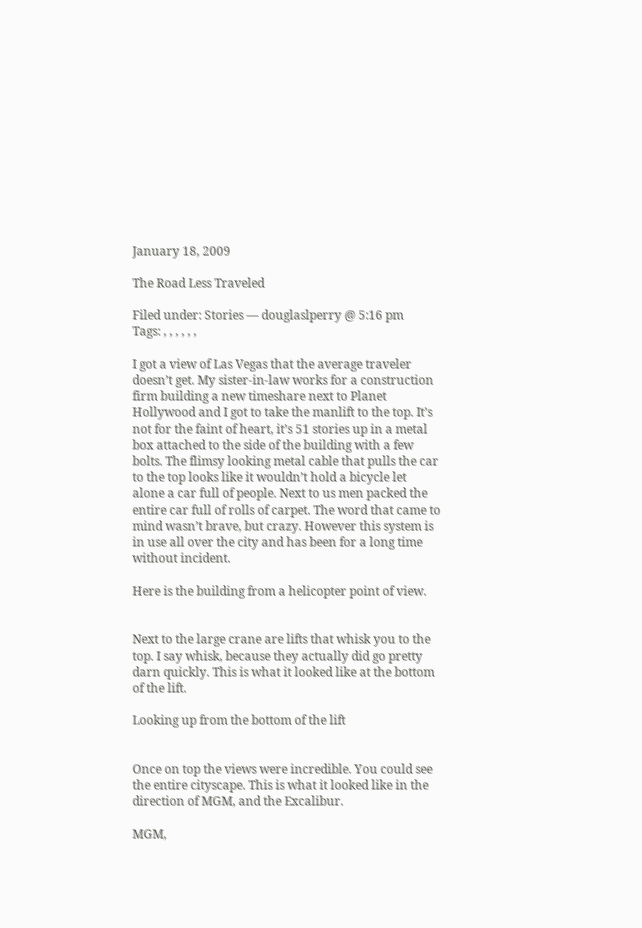January 18, 2009

The Road Less Traveled

Filed under: Stories — douglaslperry @ 5:16 pm
Tags: , , , , , ,

I got a view of Las Vegas that the average traveler doesn’t get. My sister-in-law works for a construction firm building a new timeshare next to Planet Hollywood and I got to take the manlift to the top. It’s not for the faint of heart, it’s 51 stories up in a metal box attached to the side of the building with a few bolts. The flimsy looking metal cable that pulls the car to the top looks like it wouldn’t hold a bicycle let alone a car full of people. Next to us men packed the entire car full of rolls of carpet. The word that came to mind wasn’t brave, but crazy. However this system is in use all over the city and has been for a long time without incident.

Here is the building from a helicopter point of view.


Next to the large crane are lifts that whisk you to the top. I say whisk, because they actually did go pretty darn quickly. This is what it looked like at the bottom of the lift.

Looking up from the bottom of the lift


Once on top the views were incredible. You could see the entire cityscape. This is what it looked like in the direction of MGM, and the Excalibur.

MGM,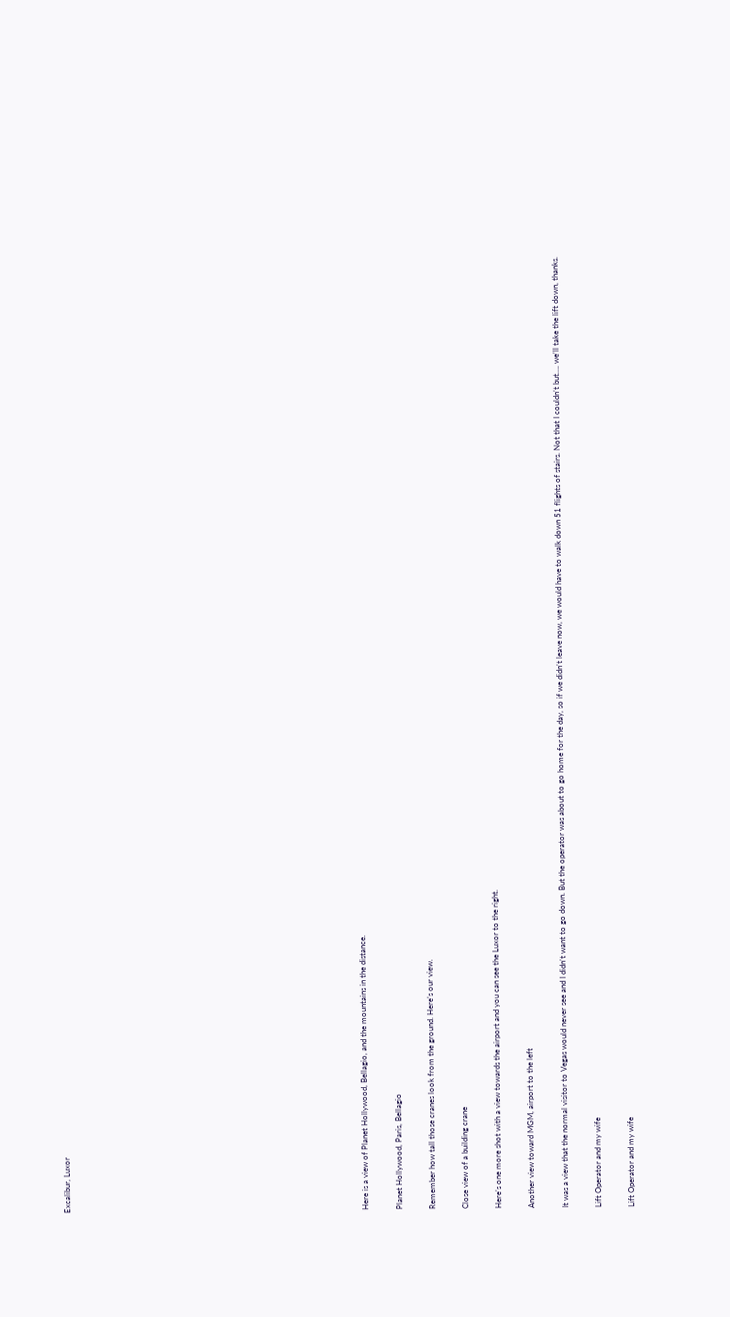Excalibur, Luxor

















Here is a view of Planet Hollywood, Bellagio, and the mountains in the distance.

Planet Hollywood, Paris, Bellagio

Remember how tall those cranes look from the ground. Here’s our view.

Close view of a building crane

Here’s one more shot with a view towards the airport and you can see the Luxor to the right.

Another view toward MGM, airport to the left

It was a view that the normal visitor to Vegas would never see and I didn’t want to go down. But the operator was about to go home for the day, so if we didn’t leave now, we would have to walk down 51 flights of stairs. Not that I couldn’t but…. we’ll take the lift down, thanks.

Lift Operator and my wife

Lift Operator and my wife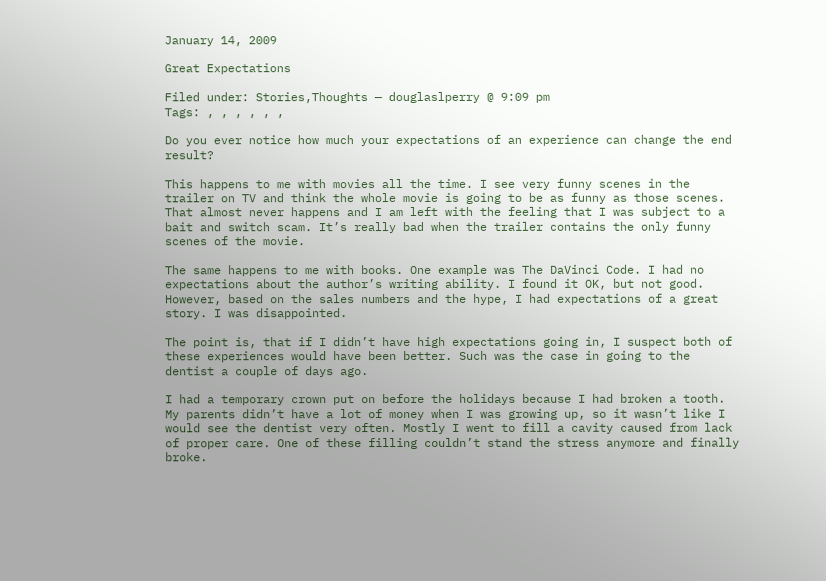January 14, 2009

Great Expectations

Filed under: Stories,Thoughts — douglaslperry @ 9:09 pm
Tags: , , , , , ,

Do you ever notice how much your expectations of an experience can change the end result?

This happens to me with movies all the time. I see very funny scenes in the trailer on TV and think the whole movie is going to be as funny as those scenes. That almost never happens and I am left with the feeling that I was subject to a bait and switch scam. It’s really bad when the trailer contains the only funny scenes of the movie.

The same happens to me with books. One example was The DaVinci Code. I had no expectations about the author’s writing ability. I found it OK, but not good. However, based on the sales numbers and the hype, I had expectations of a great story. I was disappointed.

The point is, that if I didn’t have high expectations going in, I suspect both of these experiences would have been better. Such was the case in going to the dentist a couple of days ago.

I had a temporary crown put on before the holidays because I had broken a tooth. My parents didn’t have a lot of money when I was growing up, so it wasn’t like I would see the dentist very often. Mostly I went to fill a cavity caused from lack of proper care. One of these filling couldn’t stand the stress anymore and finally broke.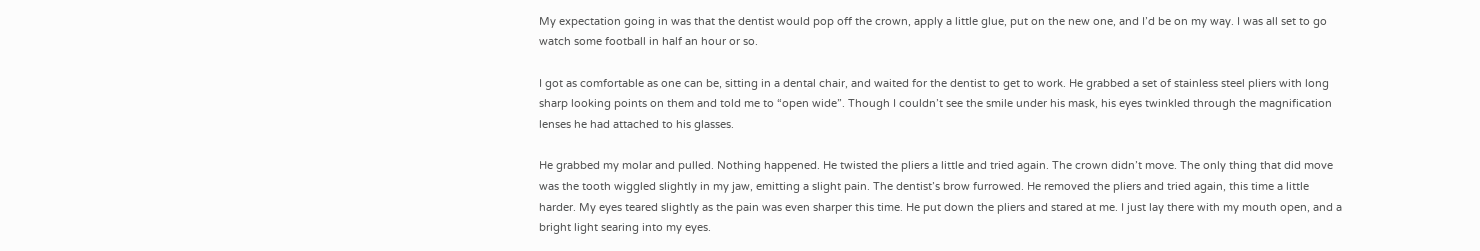My expectation going in was that the dentist would pop off the crown, apply a little glue, put on the new one, and I’d be on my way. I was all set to go watch some football in half an hour or so.

I got as comfortable as one can be, sitting in a dental chair, and waited for the dentist to get to work. He grabbed a set of stainless steel pliers with long sharp looking points on them and told me to “open wide”. Though I couldn’t see the smile under his mask, his eyes twinkled through the magnification lenses he had attached to his glasses.

He grabbed my molar and pulled. Nothing happened. He twisted the pliers a little and tried again. The crown didn’t move. The only thing that did move was the tooth wiggled slightly in my jaw, emitting a slight pain. The dentist’s brow furrowed. He removed the pliers and tried again, this time a little harder. My eyes teared slightly as the pain was even sharper this time. He put down the pliers and stared at me. I just lay there with my mouth open, and a bright light searing into my eyes.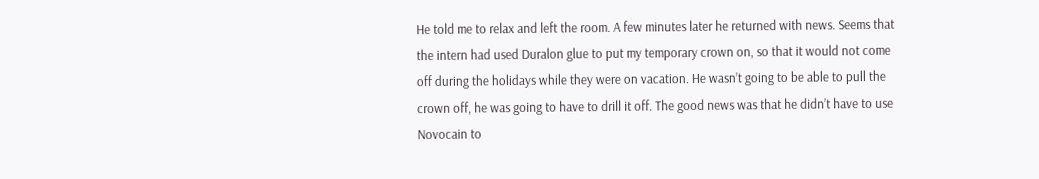He told me to relax and left the room. A few minutes later he returned with news. Seems that the intern had used Duralon glue to put my temporary crown on, so that it would not come off during the holidays while they were on vacation. He wasn’t going to be able to pull the crown off, he was going to have to drill it off. The good news was that he didn’t have to use Novocain to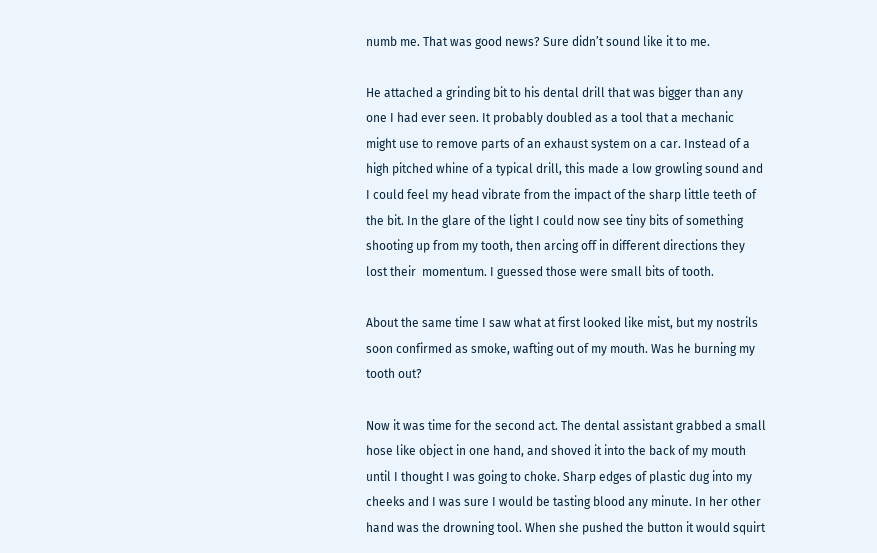numb me. That was good news? Sure didn’t sound like it to me.

He attached a grinding bit to his dental drill that was bigger than any one I had ever seen. It probably doubled as a tool that a mechanic might use to remove parts of an exhaust system on a car. Instead of a high pitched whine of a typical drill, this made a low growling sound and I could feel my head vibrate from the impact of the sharp little teeth of the bit. In the glare of the light I could now see tiny bits of something shooting up from my tooth, then arcing off in different directions they lost their  momentum. I guessed those were small bits of tooth.

About the same time I saw what at first looked like mist, but my nostrils soon confirmed as smoke, wafting out of my mouth. Was he burning my tooth out?

Now it was time for the second act. The dental assistant grabbed a small hose like object in one hand, and shoved it into the back of my mouth until I thought I was going to choke. Sharp edges of plastic dug into my cheeks and I was sure I would be tasting blood any minute. In her other hand was the drowning tool. When she pushed the button it would squirt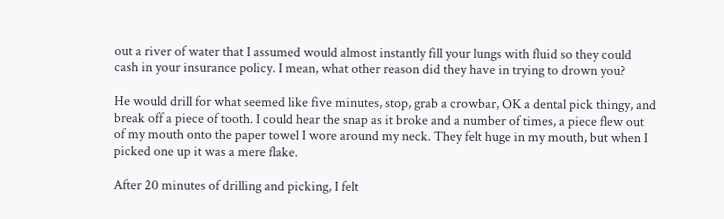out a river of water that I assumed would almost instantly fill your lungs with fluid so they could cash in your insurance policy. I mean, what other reason did they have in trying to drown you?

He would drill for what seemed like five minutes, stop, grab a crowbar, OK a dental pick thingy, and break off a piece of tooth. I could hear the snap as it broke and a number of times, a piece flew out of my mouth onto the paper towel I wore around my neck. They felt huge in my mouth, but when I picked one up it was a mere flake.

After 20 minutes of drilling and picking, I felt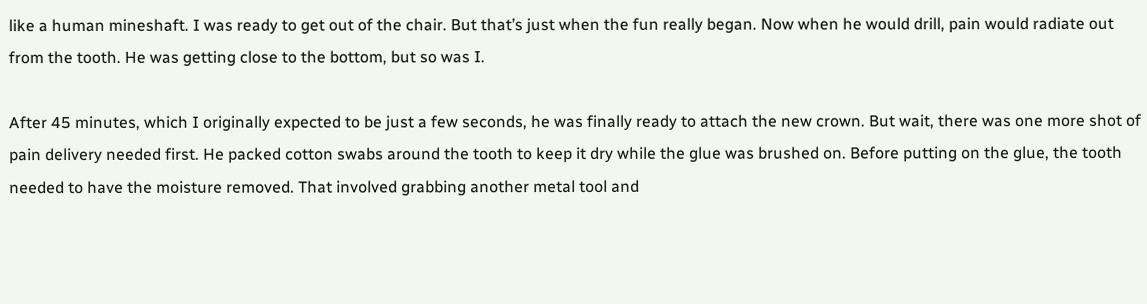like a human mineshaft. I was ready to get out of the chair. But that’s just when the fun really began. Now when he would drill, pain would radiate out from the tooth. He was getting close to the bottom, but so was I.

After 45 minutes, which I originally expected to be just a few seconds, he was finally ready to attach the new crown. But wait, there was one more shot of pain delivery needed first. He packed cotton swabs around the tooth to keep it dry while the glue was brushed on. Before putting on the glue, the tooth needed to have the moisture removed. That involved grabbing another metal tool and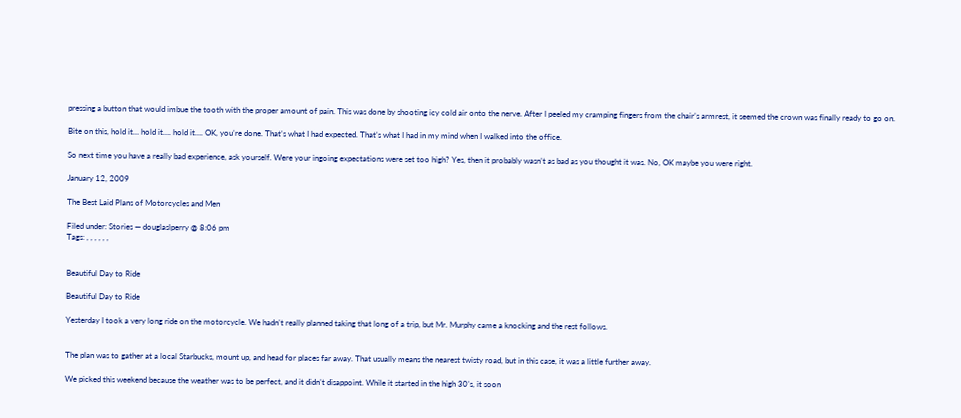pressing a button that would imbue the tooth with the proper amount of pain. This was done by shooting icy cold air onto the nerve. After I peeled my cramping fingers from the chair’s armrest, it seemed the crown was finally ready to go on.

Bite on this, hold it… hold it…. hold it…. OK, you’re done. That’s what I had expected. That’s what I had in my mind when I walked into the office.

So next time you have a really bad experience, ask yourself. Were your ingoing expectations were set too high? Yes, then it probably wasn’t as bad as you thought it was. No, OK maybe you were right.

January 12, 2009

The Best Laid Plans of Motorcycles and Men

Filed under: Stories — douglaslperry @ 8:06 pm
Tags: , , , , , ,


Beautiful Day to Ride

Beautiful Day to Ride

Yesterday I took a very long ride on the motorcycle. We hadn’t really planned taking that long of a trip, but Mr. Murphy came a knocking and the rest follows.


The plan was to gather at a local Starbucks, mount up, and head for places far away. That usually means the nearest twisty road, but in this case, it was a little further away.

We picked this weekend because the weather was to be perfect, and it didn’t disappoint. While it started in the high 30’s, it soon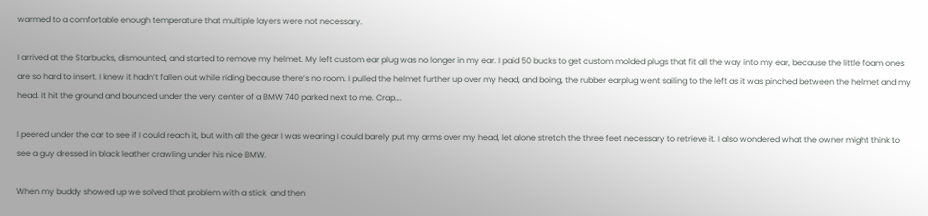warmed to a comfortable enough temperature that multiple layers were not necessary.

I arrived at the Starbucks, dismounted, and started to remove my helmet. My left custom ear plug was no longer in my ear. I paid 50 bucks to get custom molded plugs that fit all the way into my ear, because the little foam ones are so hard to insert. I knew it hadn’t fallen out while riding because there’s no room. I pulled the helmet further up over my head, and boing, the rubber earplug went sailing to the left as it was pinched between the helmet and my head. It hit the ground and bounced under the very center of a BMW 740 parked next to me. Crap….

I peered under the car to see if I could reach it, but with all the gear I was wearing I could barely put my arms over my head, let alone stretch the three feet necessary to retrieve it. I also wondered what the owner might think to see a guy dressed in black leather crawling under his nice BMW.

When my buddy showed up we solved that problem with a stick  and then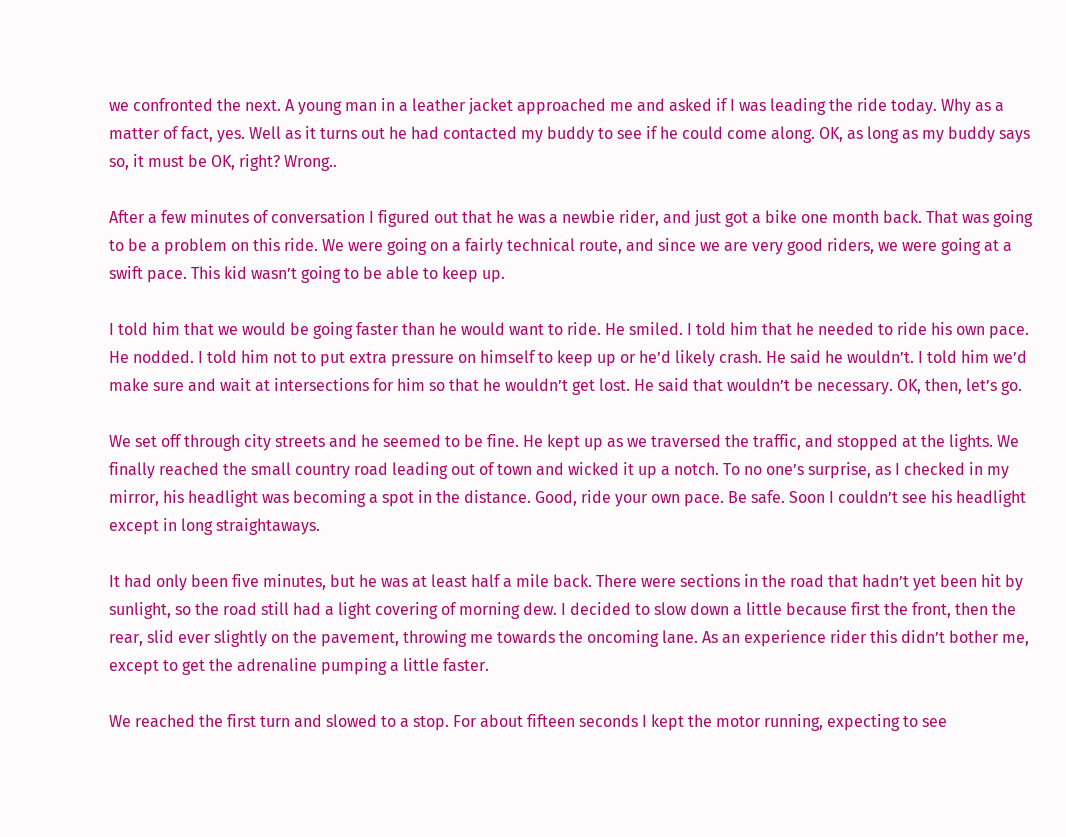we confronted the next. A young man in a leather jacket approached me and asked if I was leading the ride today. Why as a matter of fact, yes. Well as it turns out he had contacted my buddy to see if he could come along. OK, as long as my buddy says so, it must be OK, right? Wrong..

After a few minutes of conversation I figured out that he was a newbie rider, and just got a bike one month back. That was going to be a problem on this ride. We were going on a fairly technical route, and since we are very good riders, we were going at a swift pace. This kid wasn’t going to be able to keep up.

I told him that we would be going faster than he would want to ride. He smiled. I told him that he needed to ride his own pace. He nodded. I told him not to put extra pressure on himself to keep up or he’d likely crash. He said he wouldn’t. I told him we’d make sure and wait at intersections for him so that he wouldn’t get lost. He said that wouldn’t be necessary. OK, then, let’s go.

We set off through city streets and he seemed to be fine. He kept up as we traversed the traffic, and stopped at the lights. We finally reached the small country road leading out of town and wicked it up a notch. To no one’s surprise, as I checked in my mirror, his headlight was becoming a spot in the distance. Good, ride your own pace. Be safe. Soon I couldn’t see his headlight except in long straightaways.

It had only been five minutes, but he was at least half a mile back. There were sections in the road that hadn’t yet been hit by sunlight, so the road still had a light covering of morning dew. I decided to slow down a little because first the front, then the rear, slid ever slightly on the pavement, throwing me towards the oncoming lane. As an experience rider this didn’t bother me, except to get the adrenaline pumping a little faster.

We reached the first turn and slowed to a stop. For about fifteen seconds I kept the motor running, expecting to see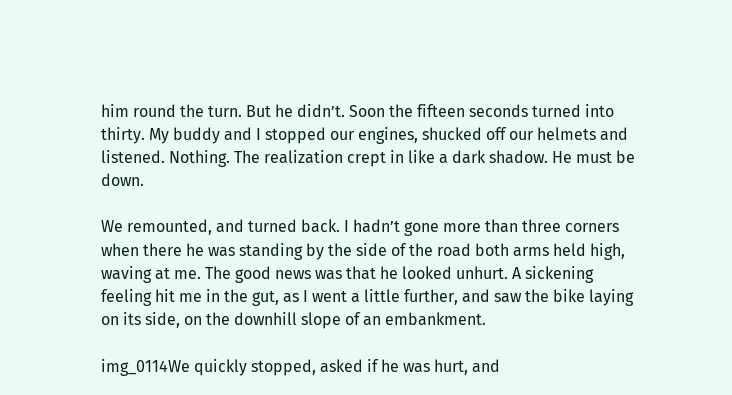him round the turn. But he didn’t. Soon the fifteen seconds turned into thirty. My buddy and I stopped our engines, shucked off our helmets and listened. Nothing. The realization crept in like a dark shadow. He must be down.

We remounted, and turned back. I hadn’t gone more than three corners when there he was standing by the side of the road both arms held high, waving at me. The good news was that he looked unhurt. A sickening feeling hit me in the gut, as I went a little further, and saw the bike laying on its side, on the downhill slope of an embankment.

img_0114We quickly stopped, asked if he was hurt, and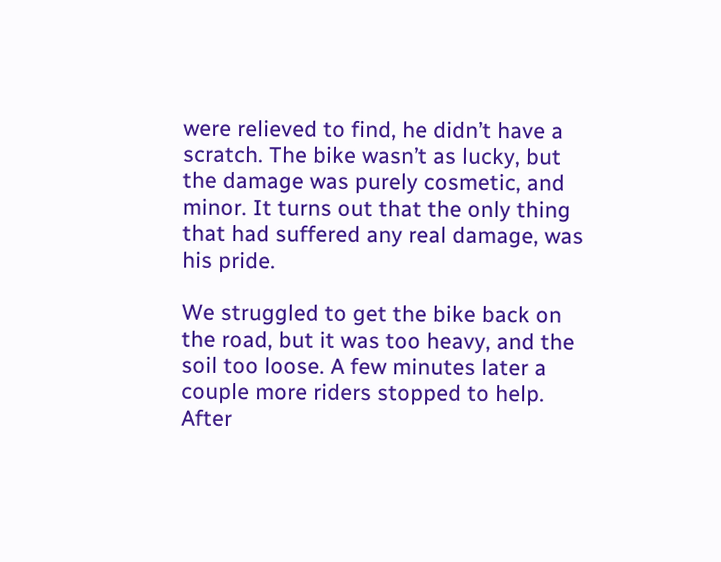were relieved to find, he didn’t have a scratch. The bike wasn’t as lucky, but the damage was purely cosmetic, and minor. It turns out that the only thing that had suffered any real damage, was his pride.

We struggled to get the bike back on the road, but it was too heavy, and the soil too loose. A few minutes later a couple more riders stopped to help. After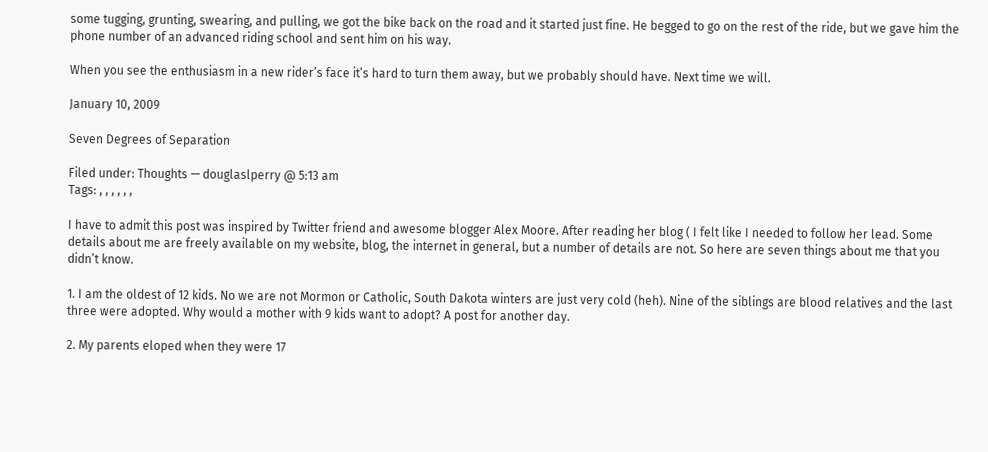some tugging, grunting, swearing, and pulling, we got the bike back on the road and it started just fine. He begged to go on the rest of the ride, but we gave him the phone number of an advanced riding school and sent him on his way.

When you see the enthusiasm in a new rider’s face it’s hard to turn them away, but we probably should have. Next time we will.

January 10, 2009

Seven Degrees of Separation

Filed under: Thoughts — douglaslperry @ 5:13 am
Tags: , , , , , ,

I have to admit this post was inspired by Twitter friend and awesome blogger Alex Moore. After reading her blog ( I felt like I needed to follow her lead. Some details about me are freely available on my website, blog, the internet in general, but a number of details are not. So here are seven things about me that you didn’t know.

1. I am the oldest of 12 kids. No we are not Mormon or Catholic, South Dakota winters are just very cold (heh). Nine of the siblings are blood relatives and the last three were adopted. Why would a mother with 9 kids want to adopt? A post for another day.

2. My parents eloped when they were 17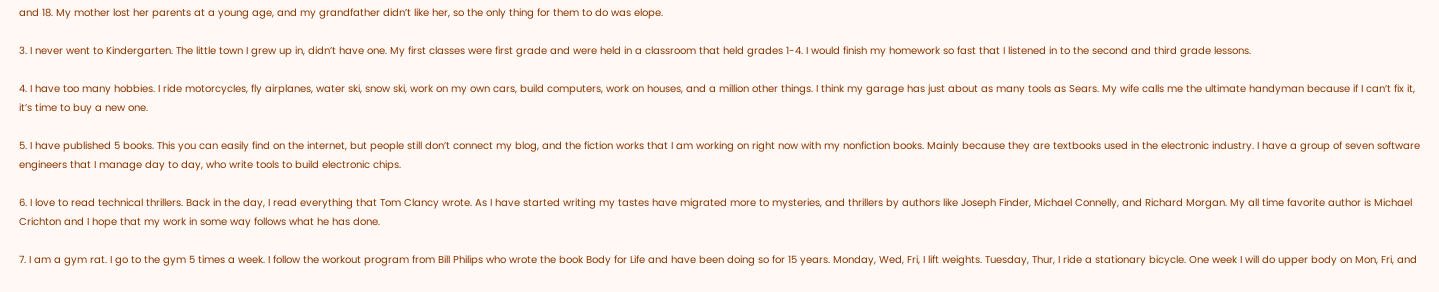and 18. My mother lost her parents at a young age, and my grandfather didn’t like her, so the only thing for them to do was elope.

3. I never went to Kindergarten. The little town I grew up in, didn’t have one. My first classes were first grade and were held in a classroom that held grades 1-4. I would finish my homework so fast that I listened in to the second and third grade lessons.

4. I have too many hobbies. I ride motorcycles, fly airplanes, water ski, snow ski, work on my own cars, build computers, work on houses, and a million other things. I think my garage has just about as many tools as Sears. My wife calls me the ultimate handyman because if I can’t fix it, it’s time to buy a new one.

5. I have published 5 books. This you can easily find on the internet, but people still don’t connect my blog, and the fiction works that I am working on right now with my nonfiction books. Mainly because they are textbooks used in the electronic industry. I have a group of seven software engineers that I manage day to day, who write tools to build electronic chips.

6. I love to read technical thrillers. Back in the day, I read everything that Tom Clancy wrote. As I have started writing my tastes have migrated more to mysteries, and thrillers by authors like Joseph Finder, Michael Connelly, and Richard Morgan. My all time favorite author is Michael Crichton and I hope that my work in some way follows what he has done.

7. I am a gym rat. I go to the gym 5 times a week. I follow the workout program from Bill Philips who wrote the book Body for Life and have been doing so for 15 years. Monday, Wed, Fri, I lift weights. Tuesday, Thur, I ride a stationary bicycle. One week I will do upper body on Mon, Fri, and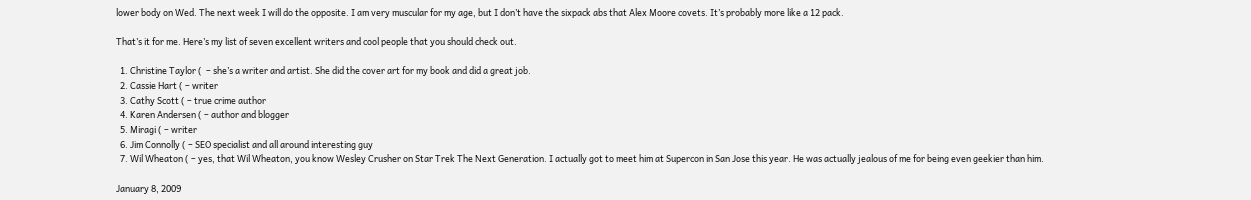lower body on Wed. The next week I will do the opposite. I am very muscular for my age, but I don’t have the sixpack abs that Alex Moore covets. It’s probably more like a 12 pack.

That’s it for me. Here’s my list of seven excellent writers and cool people that you should check out.

  1. Christine Taylor (  – she’s a writer and artist. She did the cover art for my book and did a great job.
  2. Cassie Hart ( – writer
  3. Cathy Scott ( – true crime author
  4. Karen Andersen ( – author and blogger
  5. Miragi ( – writer
  6. Jim Connolly ( – SEO specialist and all around interesting guy
  7. Wil Wheaton ( – yes, that Wil Wheaton, you know Wesley Crusher on Star Trek The Next Generation. I actually got to meet him at Supercon in San Jose this year. He was actually jealous of me for being even geekier than him.

January 8, 2009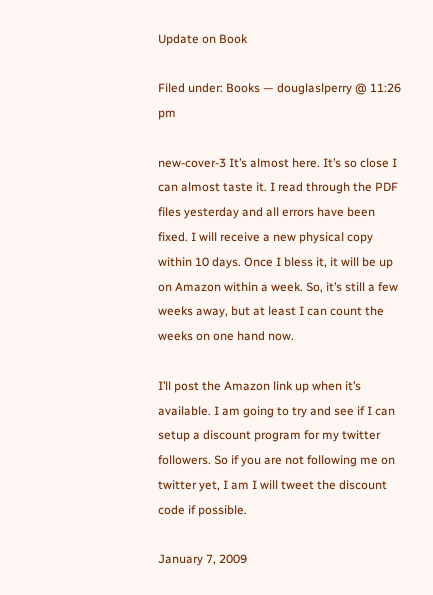Update on Book

Filed under: Books — douglaslperry @ 11:26 pm

new-cover-3 It’s almost here. It’s so close I can almost taste it. I read through the PDF files yesterday and all errors have been fixed. I will receive a new physical copy within 10 days. Once I bless it, it will be up on Amazon within a week. So, it’s still a few weeks away, but at least I can count the weeks on one hand now.

I’ll post the Amazon link up when it’s available. I am going to try and see if I can setup a discount program for my twitter followers. So if you are not following me on twitter yet, I am I will tweet the discount code if possible.

January 7, 2009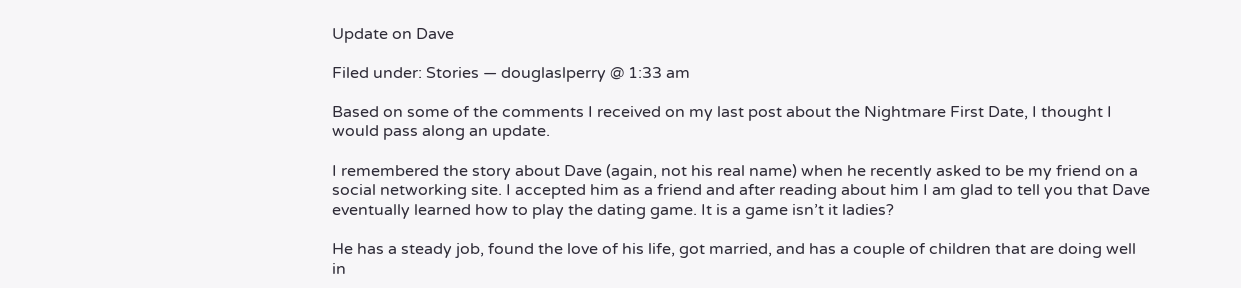Update on Dave

Filed under: Stories — douglaslperry @ 1:33 am

Based on some of the comments I received on my last post about the Nightmare First Date, I thought I would pass along an update.

I remembered the story about Dave (again, not his real name) when he recently asked to be my friend on a social networking site. I accepted him as a friend and after reading about him I am glad to tell you that Dave eventually learned how to play the dating game. It is a game isn’t it ladies?

He has a steady job, found the love of his life, got married, and has a couple of children that are doing well in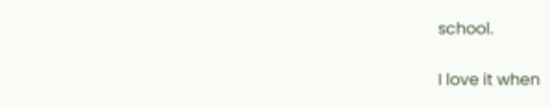school.

I love it when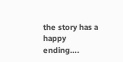the story has a happy ending….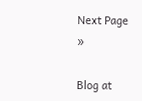Next Page »

Blog at